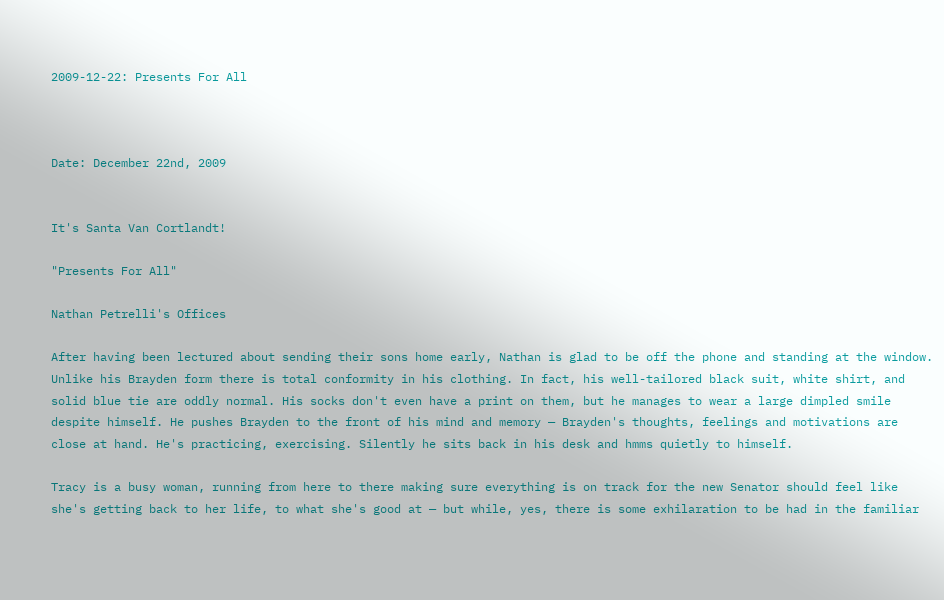2009-12-22: Presents For All



Date: December 22nd, 2009


It's Santa Van Cortlandt!

"Presents For All"

Nathan Petrelli's Offices

After having been lectured about sending their sons home early, Nathan is glad to be off the phone and standing at the window. Unlike his Brayden form there is total conformity in his clothing. In fact, his well-tailored black suit, white shirt, and solid blue tie are oddly normal. His socks don't even have a print on them, but he manages to wear a large dimpled smile despite himself. He pushes Brayden to the front of his mind and memory — Brayden's thoughts, feelings and motivations are close at hand. He's practicing, exercising. Silently he sits back in his desk and hmms quietly to himself.

Tracy is a busy woman, running from here to there making sure everything is on track for the new Senator should feel like she's getting back to her life, to what she's good at — but while, yes, there is some exhilaration to be had in the familiar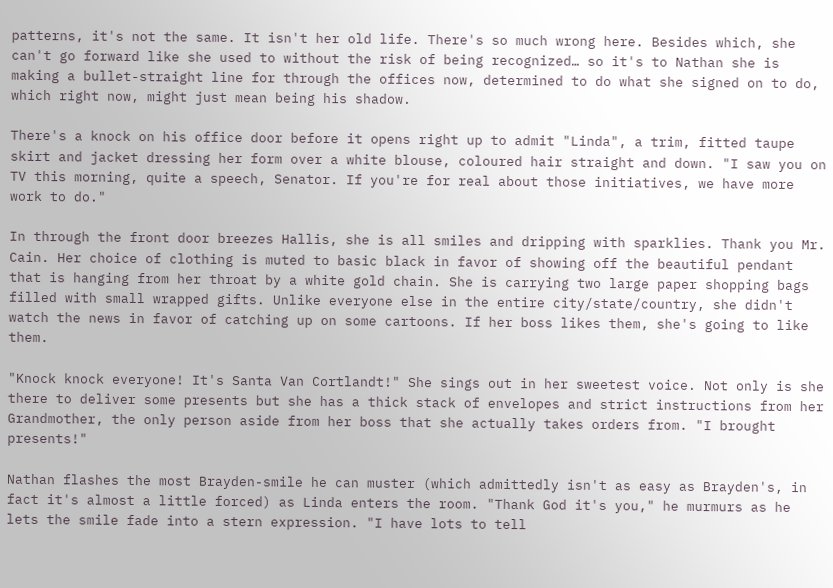patterns, it's not the same. It isn't her old life. There's so much wrong here. Besides which, she can't go forward like she used to without the risk of being recognized… so it's to Nathan she is making a bullet-straight line for through the offices now, determined to do what she signed on to do, which right now, might just mean being his shadow.

There's a knock on his office door before it opens right up to admit "Linda", a trim, fitted taupe skirt and jacket dressing her form over a white blouse, coloured hair straight and down. "I saw you on TV this morning, quite a speech, Senator. If you're for real about those initiatives, we have more work to do."

In through the front door breezes Hallis, she is all smiles and dripping with sparklies. Thank you Mr. Cain. Her choice of clothing is muted to basic black in favor of showing off the beautiful pendant that is hanging from her throat by a white gold chain. She is carrying two large paper shopping bags filled with small wrapped gifts. Unlike everyone else in the entire city/state/country, she didn't watch the news in favor of catching up on some cartoons. If her boss likes them, she's going to like them.

"Knock knock everyone! It's Santa Van Cortlandt!" She sings out in her sweetest voice. Not only is she there to deliver some presents but she has a thick stack of envelopes and strict instructions from her Grandmother, the only person aside from her boss that she actually takes orders from. "I brought presents!"

Nathan flashes the most Brayden-smile he can muster (which admittedly isn't as easy as Brayden's, in fact it's almost a little forced) as Linda enters the room. "Thank God it's you," he murmurs as he lets the smile fade into a stern expression. "I have lots to tell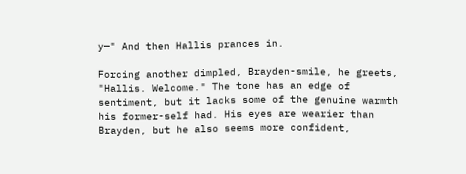y—" And then Hallis prances in.

Forcing another dimpled, Brayden-smile, he greets, "Hallis. Welcome." The tone has an edge of sentiment, but it lacks some of the genuine warmth his former-self had. His eyes are wearier than Brayden, but he also seems more confident,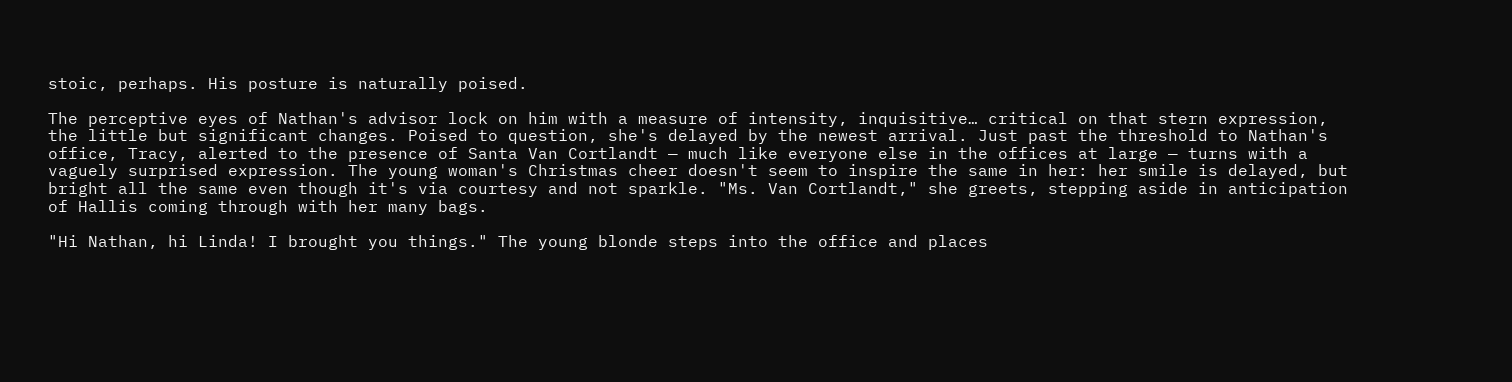stoic, perhaps. His posture is naturally poised.

The perceptive eyes of Nathan's advisor lock on him with a measure of intensity, inquisitive… critical on that stern expression, the little but significant changes. Poised to question, she's delayed by the newest arrival. Just past the threshold to Nathan's office, Tracy, alerted to the presence of Santa Van Cortlandt — much like everyone else in the offices at large — turns with a vaguely surprised expression. The young woman's Christmas cheer doesn't seem to inspire the same in her: her smile is delayed, but bright all the same even though it's via courtesy and not sparkle. "Ms. Van Cortlandt," she greets, stepping aside in anticipation of Hallis coming through with her many bags.

"Hi Nathan, hi Linda! I brought you things." The young blonde steps into the office and places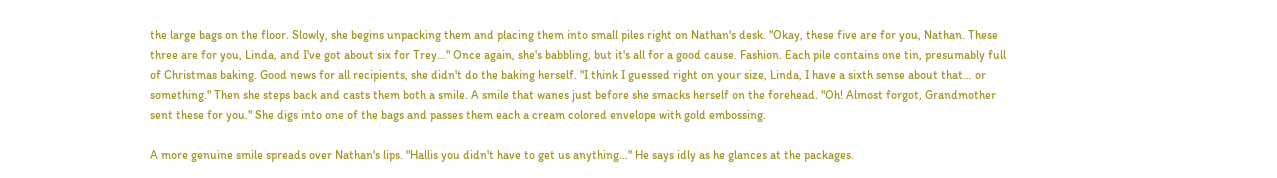the large bags on the floor. Slowly, she begins unpacking them and placing them into small piles right on Nathan's desk. "Okay, these five are for you, Nathan. These three are for you, Linda, and I've got about six for Trey…" Once again, she's babbling, but it's all for a good cause. Fashion. Each pile contains one tin, presumably full of Christmas baking. Good news for all recipients, she didn't do the baking herself. "I think I guessed right on your size, Linda, I have a sixth sense about that… or something." Then she steps back and casts them both a smile. A smile that wanes just before she smacks herself on the forehead. "Oh! Almost forgot, Grandmother sent these for you." She digs into one of the bags and passes them each a cream colored envelope with gold embossing.

A more genuine smile spreads over Nathan's lips. "Hallis you didn't have to get us anything…" He says idly as he glances at the packages.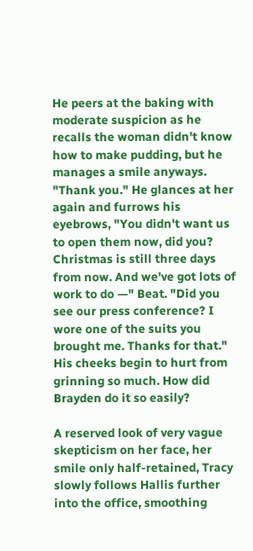He peers at the baking with moderate suspicion as he recalls the woman didn't know how to make pudding, but he manages a smile anyways. "Thank you." He glances at her again and furrows his eyebrows, "You didn't want us to open them now, did you? Christmas is still three days from now. And we've got lots of work to do —" Beat. "Did you see our press conference? I wore one of the suits you brought me. Thanks for that." His cheeks begin to hurt from grinning so much. How did Brayden do it so easily?

A reserved look of very vague skepticism on her face, her smile only half-retained, Tracy slowly follows Hallis further into the office, smoothing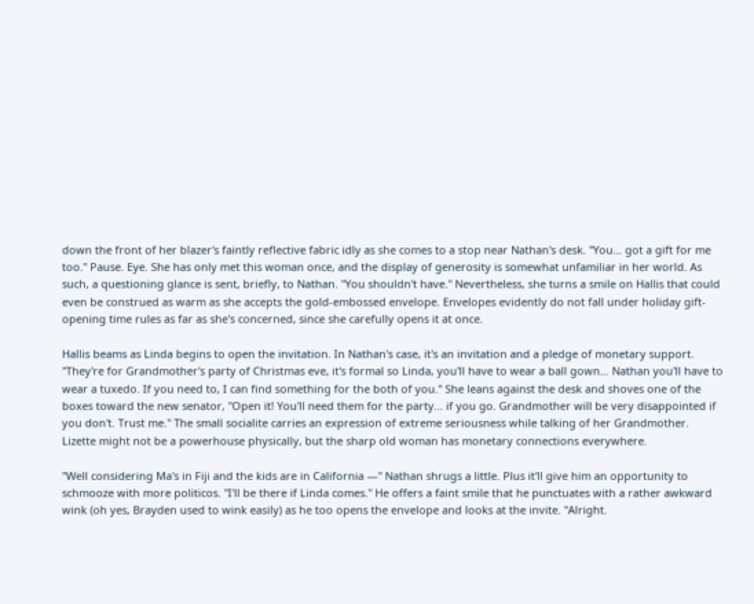down the front of her blazer's faintly reflective fabric idly as she comes to a stop near Nathan's desk. "You… got a gift for me too." Pause. Eye. She has only met this woman once, and the display of generosity is somewhat unfamiliar in her world. As such, a questioning glance is sent, briefly, to Nathan. "You shouldn't have." Nevertheless, she turns a smile on Hallis that could even be construed as warm as she accepts the gold-embossed envelope. Envelopes evidently do not fall under holiday gift-opening time rules as far as she's concerned, since she carefully opens it at once.

Hallis beams as Linda begins to open the invitation. In Nathan's case, it's an invitation and a pledge of monetary support. "They're for Grandmother's party of Christmas eve, it's formal so Linda, you'll have to wear a ball gown… Nathan you'll have to wear a tuxedo. If you need to, I can find something for the both of you." She leans against the desk and shoves one of the boxes toward the new senator, "Open it! You'll need them for the party… if you go. Grandmother will be very disappointed if you don't. Trust me." The small socialite carries an expression of extreme seriousness while talking of her Grandmother. Lizette might not be a powerhouse physically, but the sharp old woman has monetary connections everywhere.

"Well considering Ma's in Fiji and the kids are in California —" Nathan shrugs a little. Plus it'll give him an opportunity to schmooze with more politicos. "I'll be there if Linda comes." He offers a faint smile that he punctuates with a rather awkward wink (oh yes, Brayden used to wink easily) as he too opens the envelope and looks at the invite. "Alright.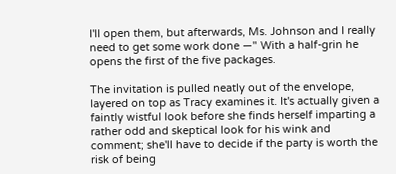I'll open them, but afterwards, Ms. Johnson and I really need to get some work done —" With a half-grin he opens the first of the five packages.

The invitation is pulled neatly out of the envelope, layered on top as Tracy examines it. It's actually given a faintly wistful look before she finds herself imparting a rather odd and skeptical look for his wink and comment; she'll have to decide if the party is worth the risk of being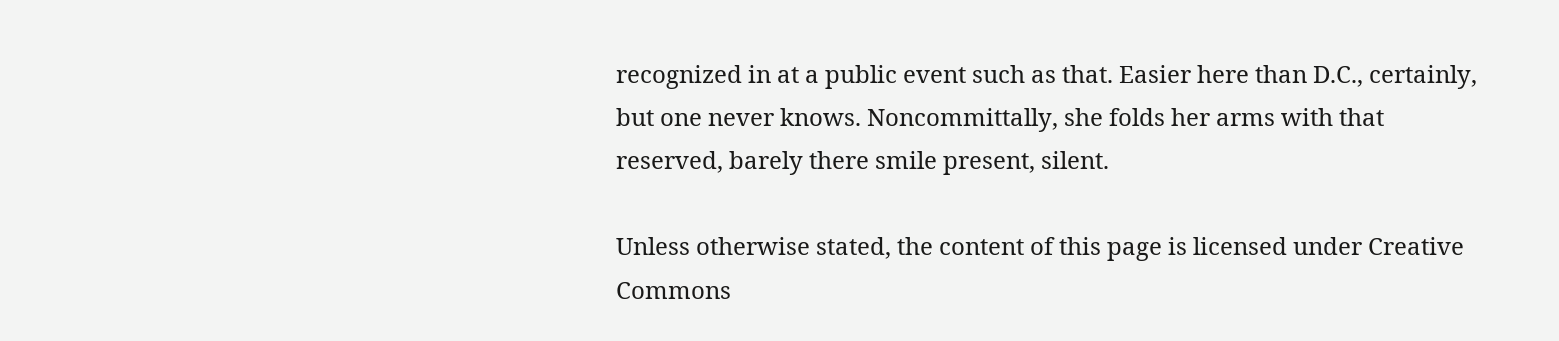recognized in at a public event such as that. Easier here than D.C., certainly, but one never knows. Noncommittally, she folds her arms with that reserved, barely there smile present, silent.

Unless otherwise stated, the content of this page is licensed under Creative Commons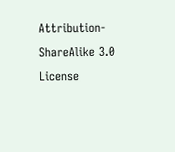Attribution-ShareAlike 3.0 License